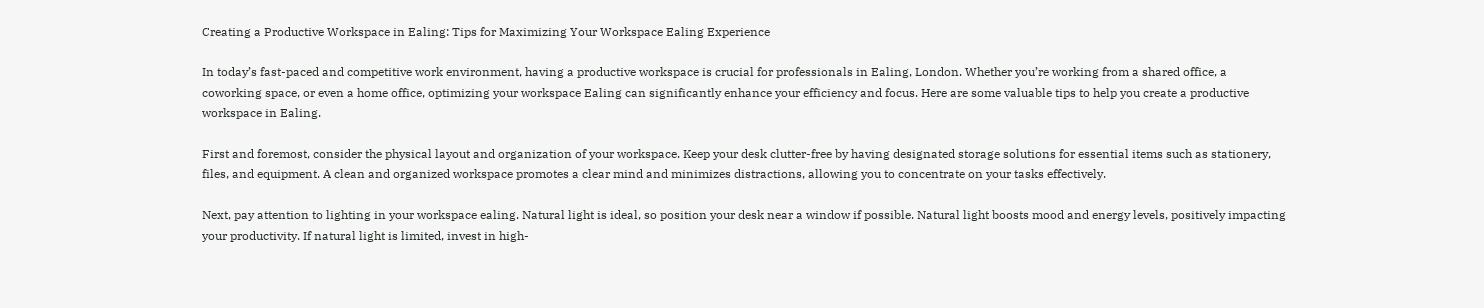Creating a Productive Workspace in Ealing: Tips for Maximizing Your Workspace Ealing Experience

In today’s fast-paced and competitive work environment, having a productive workspace is crucial for professionals in Ealing, London. Whether you’re working from a shared office, a coworking space, or even a home office, optimizing your workspace Ealing can significantly enhance your efficiency and focus. Here are some valuable tips to help you create a productive workspace in Ealing.

First and foremost, consider the physical layout and organization of your workspace. Keep your desk clutter-free by having designated storage solutions for essential items such as stationery, files, and equipment. A clean and organized workspace promotes a clear mind and minimizes distractions, allowing you to concentrate on your tasks effectively.

Next, pay attention to lighting in your workspace ealing. Natural light is ideal, so position your desk near a window if possible. Natural light boosts mood and energy levels, positively impacting your productivity. If natural light is limited, invest in high-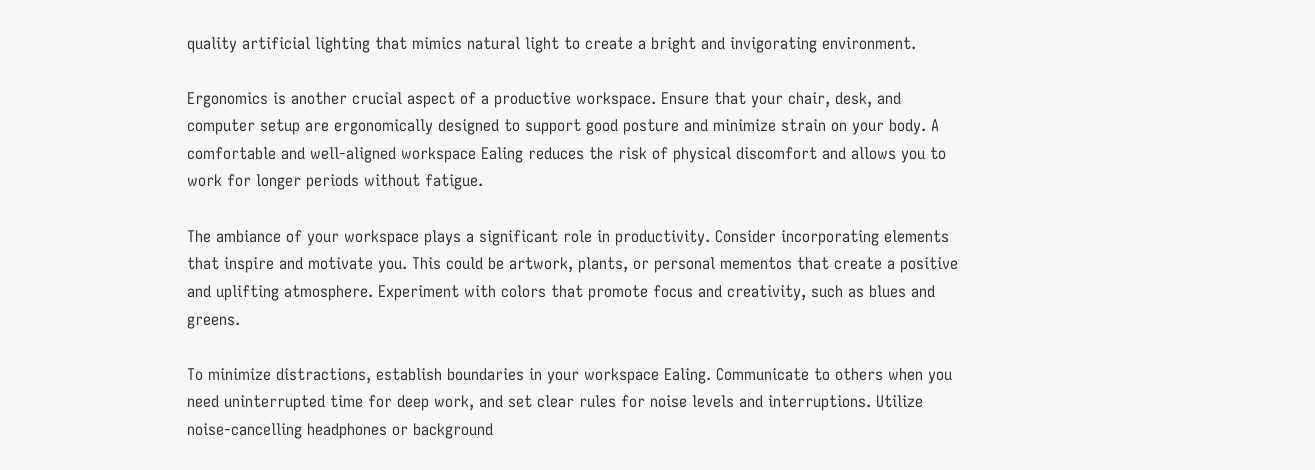quality artificial lighting that mimics natural light to create a bright and invigorating environment.

Ergonomics is another crucial aspect of a productive workspace. Ensure that your chair, desk, and computer setup are ergonomically designed to support good posture and minimize strain on your body. A comfortable and well-aligned workspace Ealing reduces the risk of physical discomfort and allows you to work for longer periods without fatigue.

The ambiance of your workspace plays a significant role in productivity. Consider incorporating elements that inspire and motivate you. This could be artwork, plants, or personal mementos that create a positive and uplifting atmosphere. Experiment with colors that promote focus and creativity, such as blues and greens.

To minimize distractions, establish boundaries in your workspace Ealing. Communicate to others when you need uninterrupted time for deep work, and set clear rules for noise levels and interruptions. Utilize noise-cancelling headphones or background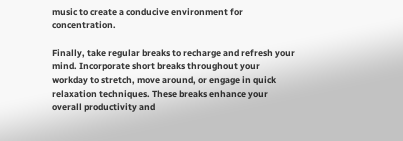music to create a conducive environment for concentration.

Finally, take regular breaks to recharge and refresh your mind. Incorporate short breaks throughout your workday to stretch, move around, or engage in quick relaxation techniques. These breaks enhance your overall productivity and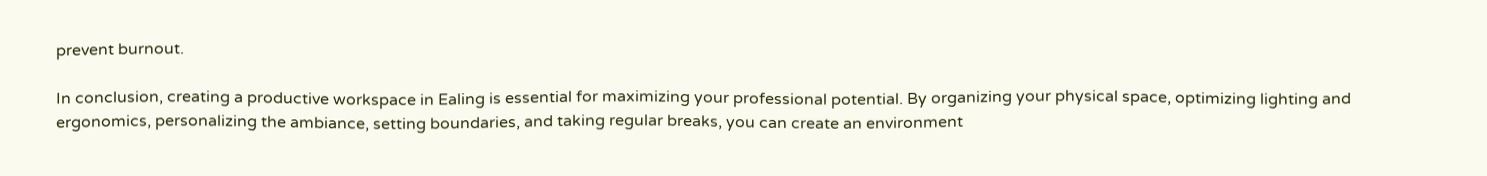prevent burnout.

In conclusion, creating a productive workspace in Ealing is essential for maximizing your professional potential. By organizing your physical space, optimizing lighting and ergonomics, personalizing the ambiance, setting boundaries, and taking regular breaks, you can create an environment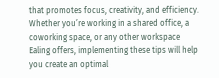that promotes focus, creativity, and efficiency. Whether you’re working in a shared office, a coworking space, or any other workspace Ealing offers, implementing these tips will help you create an optimal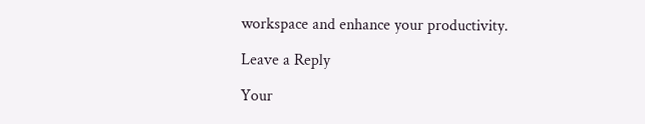workspace and enhance your productivity.

Leave a Reply

Your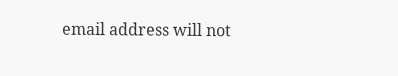email address will not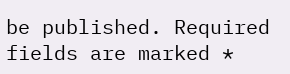be published. Required fields are marked *